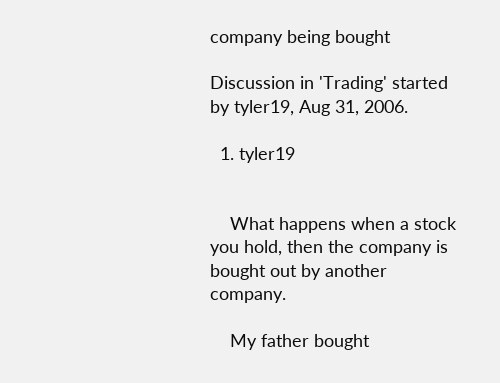company being bought

Discussion in 'Trading' started by tyler19, Aug 31, 2006.

  1. tyler19


    What happens when a stock you hold, then the company is bought out by another company.

    My father bought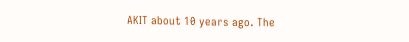AKIT about 10 years ago. The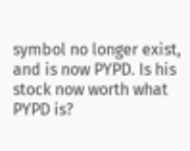symbol no longer exist, and is now PYPD. Is his stock now worth what PYPD is?